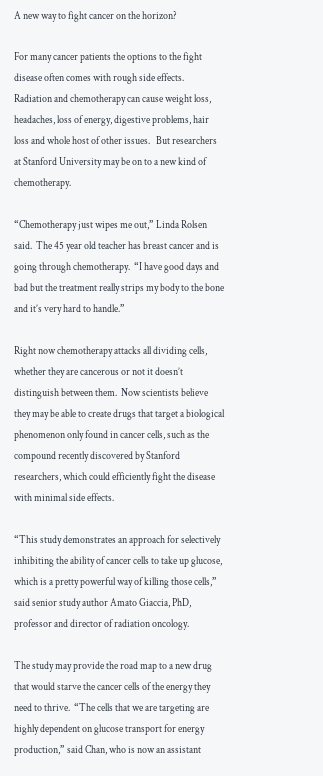A new way to fight cancer on the horizon?

For many cancer patients the options to the fight disease often comes with rough side effects.  Radiation and chemotherapy can cause weight loss, headaches, loss of energy, digestive problems, hair loss and whole host of other issues.   But researchers at Stanford University may be on to a new kind of  chemotherapy.

“Chemotherapy just wipes me out,” Linda Rolsen said.  The 45 year old teacher has breast cancer and is going through chemotherapy.  “I have good days and bad but the treatment really strips my body to the bone and it’s very hard to handle.”

Right now chemotherapy attacks all dividing cells, whether they are cancerous or not it doesn’t distinguish between them.  Now scientists believe they may be able to create drugs that target a biological phenomenon only found in cancer cells, such as the compound recently discovered by Stanford researchers, which could efficiently fight the disease with minimal side effects.

“This study demonstrates an approach for selectively inhibiting the ability of cancer cells to take up glucose, which is a pretty powerful way of killing those cells,” said senior study author Amato Giaccia, PhD, professor and director of radiation oncology.

The study may provide the road map to a new drug that would starve the cancer cells of the energy they need to thrive.  “The cells that we are targeting are highly dependent on glucose transport for energy production,” said Chan, who is now an assistant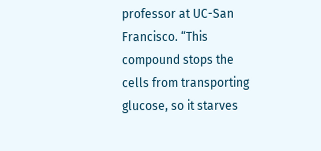professor at UC-San Francisco. “This compound stops the cells from transporting glucose, so it starves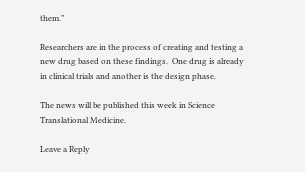them.”

Researchers are in the process of creating and testing a new drug based on these findings.  One drug is already in clinical trials and another is the design phase.

The news will be published this week in Science Translational Medicine.

Leave a Reply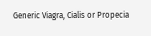Generic Viagra, Cialis or Propecia